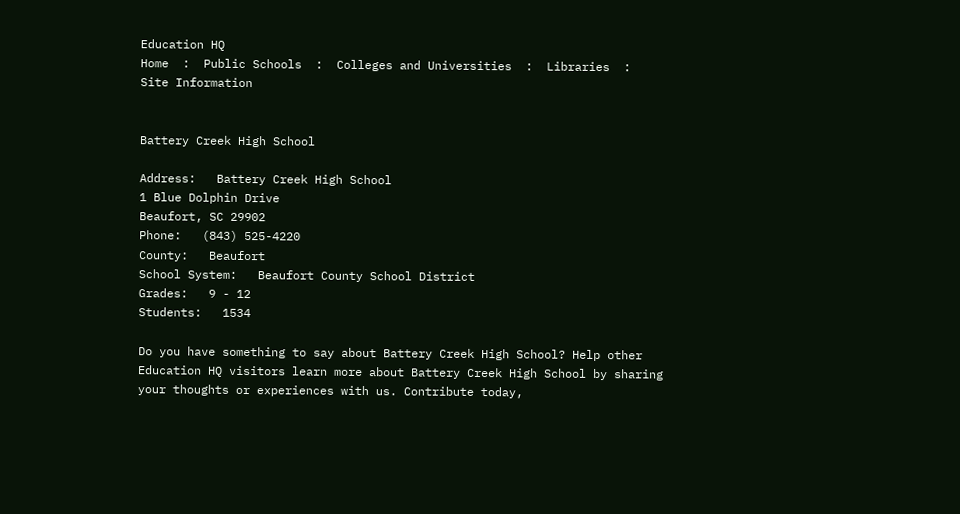Education HQ
Home  :  Public Schools  :  Colleges and Universities  :  Libraries  :  Site Information


Battery Creek High School

Address:   Battery Creek High School
1 Blue Dolphin Drive
Beaufort, SC 29902
Phone:   (843) 525-4220
County:   Beaufort
School System:   Beaufort County School District
Grades:   9 - 12
Students:   1534

Do you have something to say about Battery Creek High School? Help other Education HQ visitors learn more about Battery Creek High School by sharing your thoughts or experiences with us. Contribute today,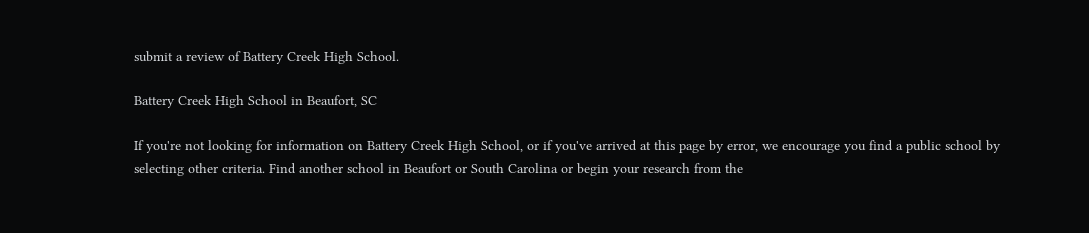submit a review of Battery Creek High School.

Battery Creek High School in Beaufort, SC

If you're not looking for information on Battery Creek High School, or if you've arrived at this page by error, we encourage you find a public school by selecting other criteria. Find another school in Beaufort or South Carolina or begin your research from the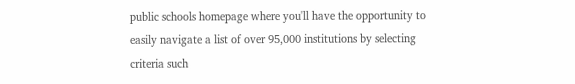public schools homepage where you'll have the opportunity to easily navigate a list of over 95,000 institutions by selecting criteria such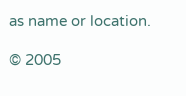as name or location.

© 2005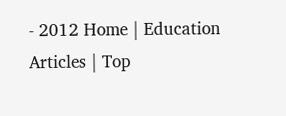- 2012 Home | Education Articles | Top